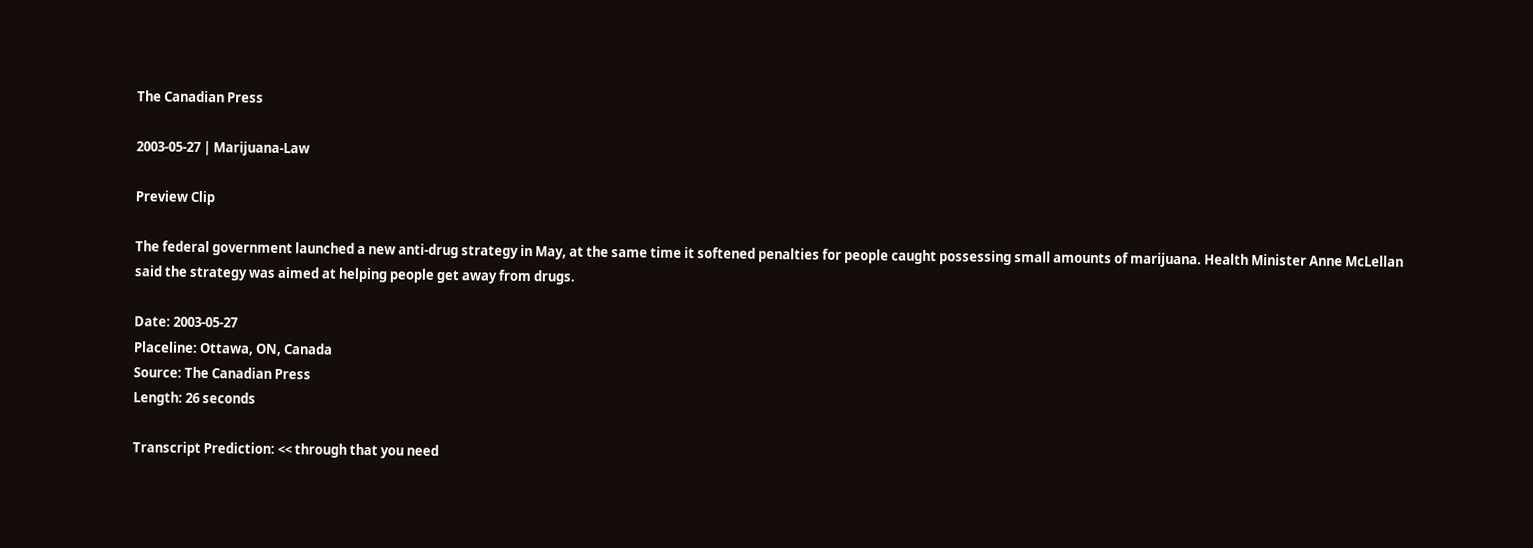The Canadian Press

2003-05-27 | Marijuana-Law

Preview Clip

The federal government launched a new anti-drug strategy in May, at the same time it softened penalties for people caught possessing small amounts of marijuana. Health Minister Anne McLellan said the strategy was aimed at helping people get away from drugs.

Date: 2003-05-27
Placeline: Ottawa, ON, Canada
Source: The Canadian Press
Length: 26 seconds

Transcript Prediction: << through that you need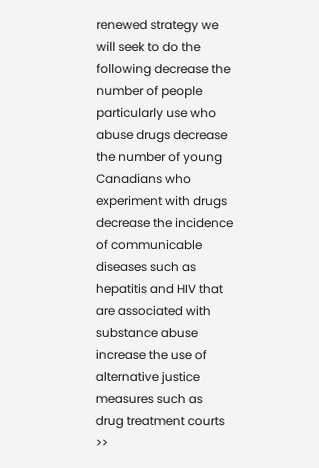renewed strategy we will seek to do the following decrease the number of people particularly use who abuse drugs decrease the number of young Canadians who experiment with drugs decrease the incidence of communicable diseases such as hepatitis and HIV that are associated with substance abuse increase the use of alternative justice measures such as drug treatment courts >>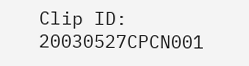Clip ID: 20030527CPCN001